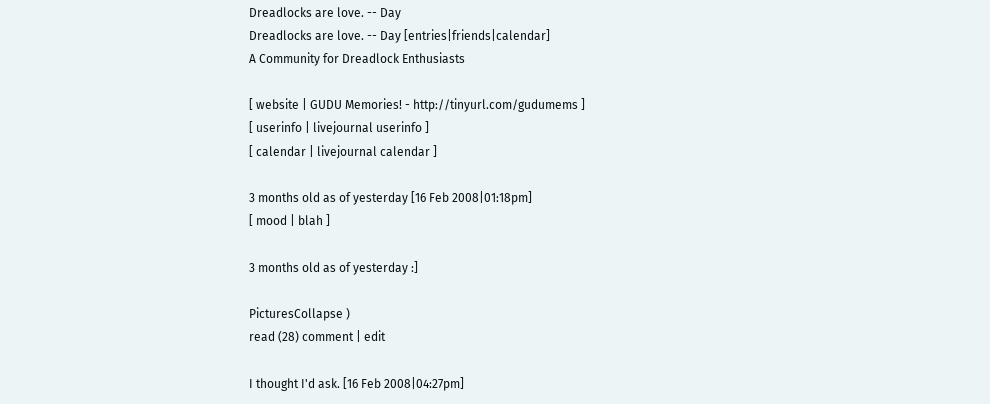Dreadlocks are love. -- Day
Dreadlocks are love. -- Day [entries|friends|calendar]
A Community for Dreadlock Enthusiasts

[ website | GUDU Memories! - http://tinyurl.com/gudumems ]
[ userinfo | livejournal userinfo ]
[ calendar | livejournal calendar ]

3 months old as of yesterday [16 Feb 2008|01:18pm]
[ mood | blah ]

3 months old as of yesterday :]

PicturesCollapse )
read (28) comment | edit

I thought I'd ask. [16 Feb 2008|04:27pm]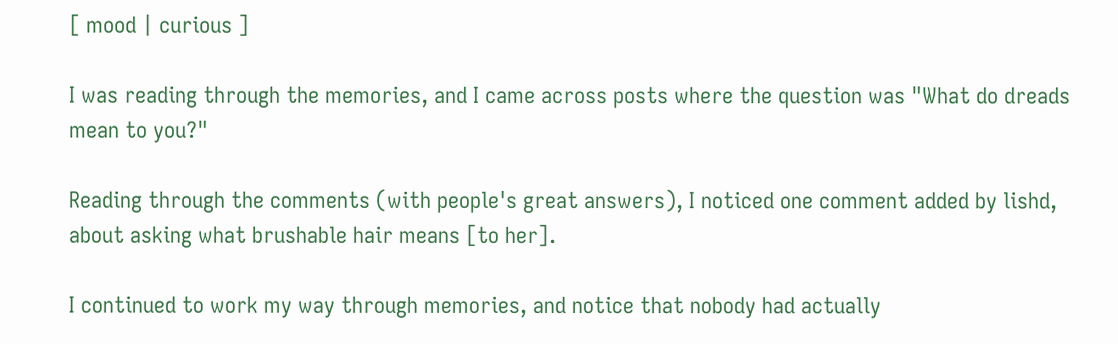[ mood | curious ]

I was reading through the memories, and I came across posts where the question was "What do dreads mean to you?"

Reading through the comments (with people's great answers), I noticed one comment added by lishd, about asking what brushable hair means [to her].

I continued to work my way through memories, and notice that nobody had actually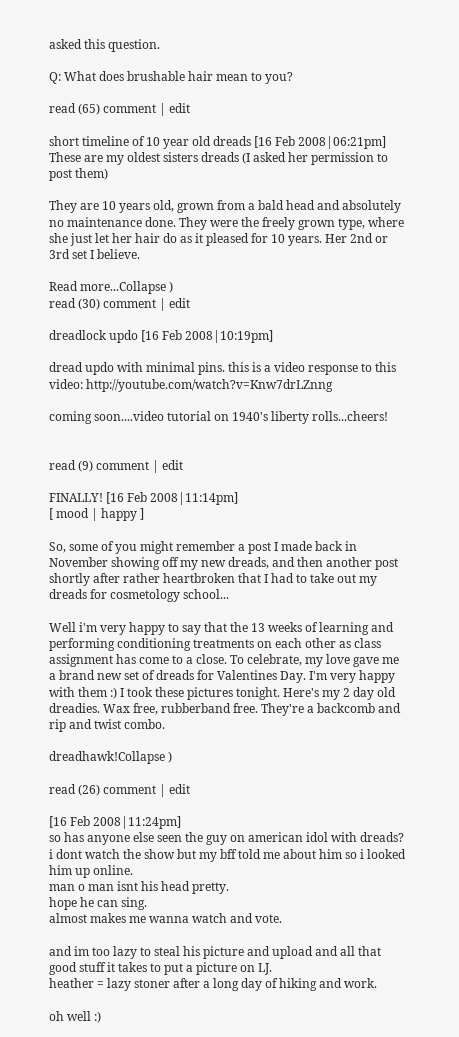asked this question.

Q: What does brushable hair mean to you?

read (65) comment | edit

short timeline of 10 year old dreads [16 Feb 2008|06:21pm]
These are my oldest sisters dreads (I asked her permission to post them)

They are 10 years old, grown from a bald head and absolutely no maintenance done. They were the freely grown type, where she just let her hair do as it pleased for 10 years. Her 2nd or 3rd set I believe.

Read more...Collapse )
read (30) comment | edit

dreadlock updo [16 Feb 2008|10:19pm]

dread updo with minimal pins. this is a video response to this video: http://youtube.com/watch?v=Knw7drLZnng

coming soon....video tutorial on 1940's liberty rolls...cheers!


read (9) comment | edit

FINALLY! [16 Feb 2008|11:14pm]
[ mood | happy ]

So, some of you might remember a post I made back in November showing off my new dreads, and then another post shortly after rather heartbroken that I had to take out my dreads for cosmetology school...

Well i'm very happy to say that the 13 weeks of learning and performing conditioning treatments on each other as class assignment has come to a close. To celebrate, my love gave me a brand new set of dreads for Valentines Day. I'm very happy with them :) I took these pictures tonight. Here's my 2 day old dreadies. Wax free, rubberband free. They're a backcomb and rip and twist combo.

dreadhawk!Collapse )

read (26) comment | edit

[16 Feb 2008|11:24pm]
so has anyone else seen the guy on american idol with dreads?
i dont watch the show but my bff told me about him so i looked him up online.
man o man isnt his head pretty.
hope he can sing.
almost makes me wanna watch and vote.

and im too lazy to steal his picture and upload and all that good stuff it takes to put a picture on LJ.
heather = lazy stoner after a long day of hiking and work.

oh well :)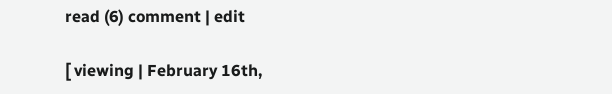read (6) comment | edit

[ viewing | February 16th,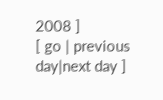2008 ]
[ go | previous day|next day ]